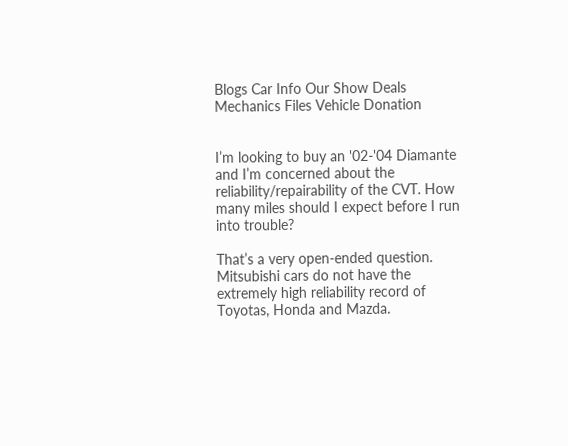Blogs Car Info Our Show Deals Mechanics Files Vehicle Donation


I’m looking to buy an '02-'04 Diamante and I’m concerned about the reliability/repairability of the CVT. How many miles should I expect before I run into trouble?

That’s a very open-ended question. Mitsubishi cars do not have the extremely high reliability record of Toyotas, Honda and Mazda.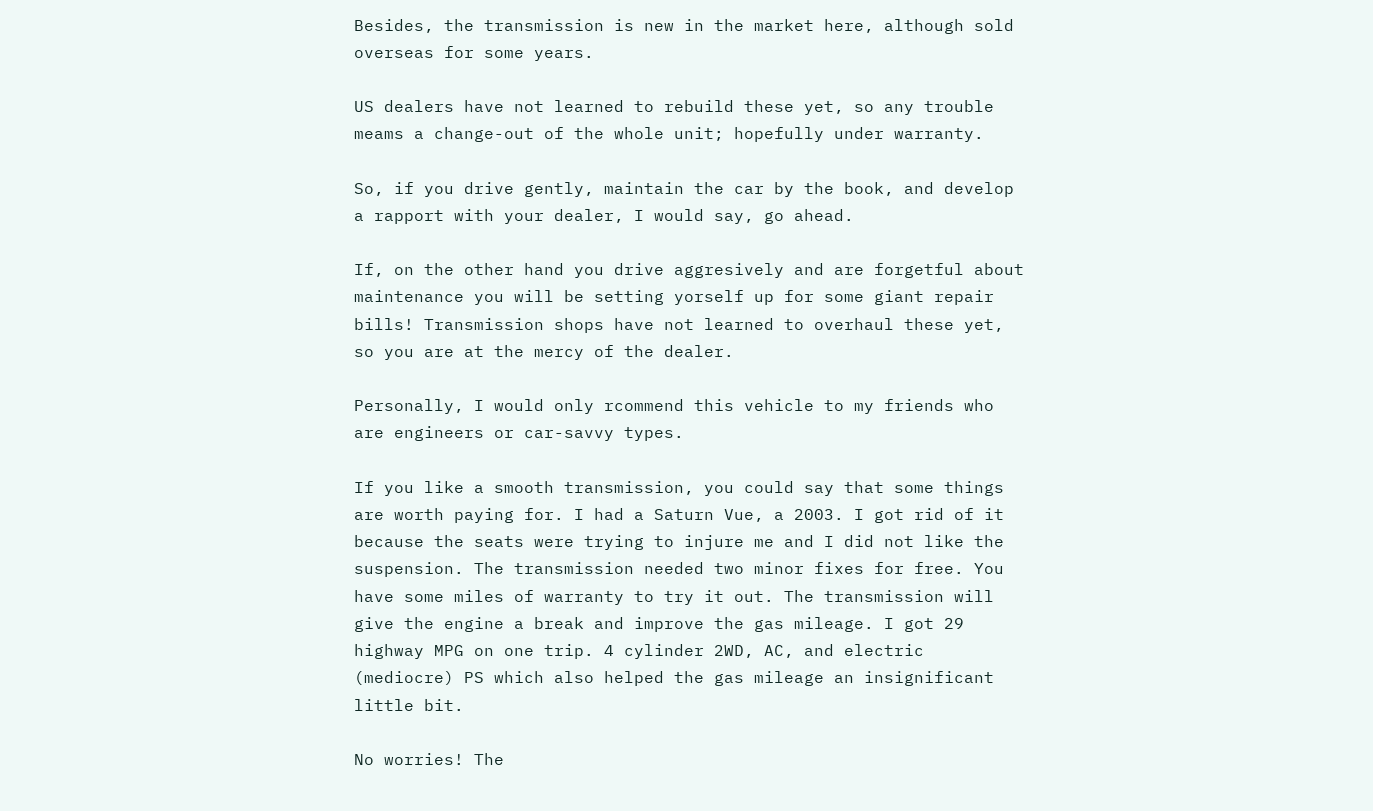Besides, the transmission is new in the market here, although sold overseas for some years.

US dealers have not learned to rebuild these yet, so any trouble meams a change-out of the whole unit; hopefully under warranty.

So, if you drive gently, maintain the car by the book, and develop a rapport with your dealer, I would say, go ahead.

If, on the other hand you drive aggresively and are forgetful about maintenance you will be setting yorself up for some giant repair bills! Transmission shops have not learned to overhaul these yet, so you are at the mercy of the dealer.

Personally, I would only rcommend this vehicle to my friends who are engineers or car-savvy types.

If you like a smooth transmission, you could say that some things are worth paying for. I had a Saturn Vue, a 2003. I got rid of it because the seats were trying to injure me and I did not like the suspension. The transmission needed two minor fixes for free. You have some miles of warranty to try it out. The transmission will give the engine a break and improve the gas mileage. I got 29 highway MPG on one trip. 4 cylinder 2WD, AC, and electric (mediocre) PS which also helped the gas mileage an insignificant little bit.

No worries! The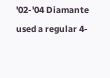'02-'04 Diamante used a regular 4-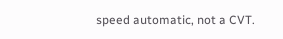speed automatic, not a CVT.